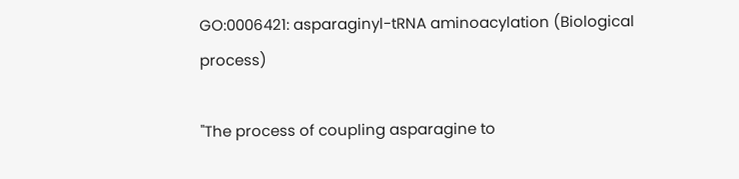GO:0006421: asparaginyl-tRNA aminoacylation (Biological process)

"The process of coupling asparagine to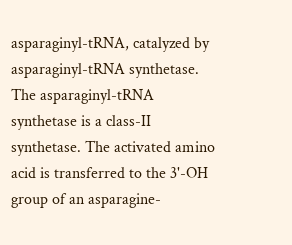asparaginyl-tRNA, catalyzed by asparaginyl-tRNA synthetase. The asparaginyl-tRNA synthetase is a class-II synthetase. The activated amino acid is transferred to the 3'-OH group of an asparagine-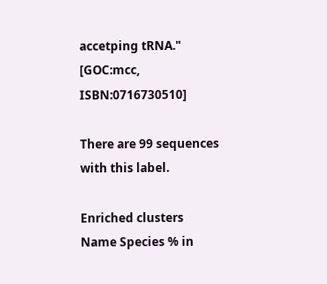accetping tRNA." [GOC:mcc, ISBN:0716730510]

There are 99 sequences with this label.

Enriched clusters
Name Species % in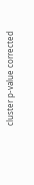cluster p-value corrected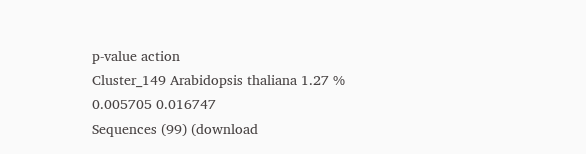p-value action
Cluster_149 Arabidopsis thaliana 1.27 % 0.005705 0.016747
Sequences (99) (download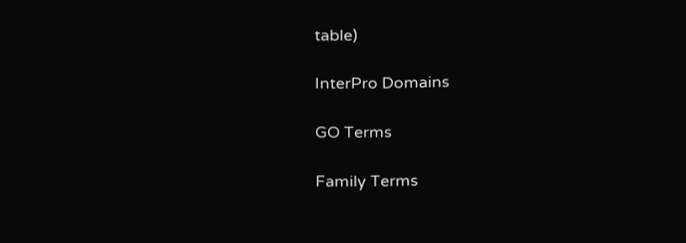table)

InterPro Domains

GO Terms

Family Terms